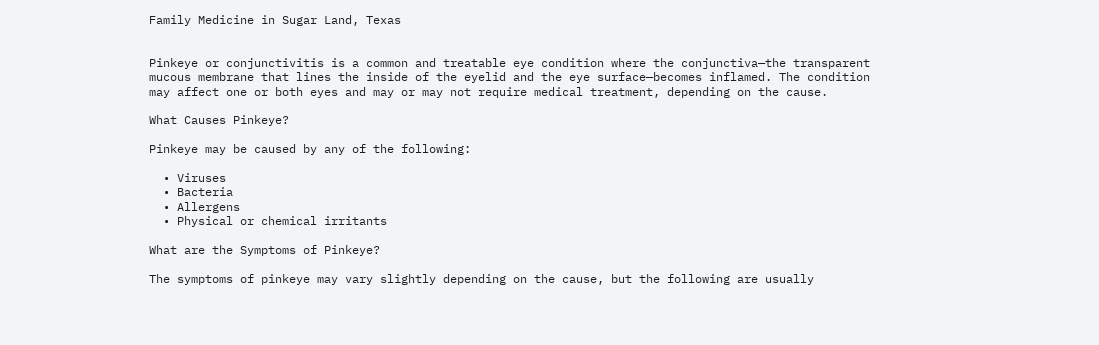Family Medicine in Sugar Land, Texas


Pinkeye or conjunctivitis is a common and treatable eye condition where the conjunctiva—the transparent mucous membrane that lines the inside of the eyelid and the eye surface—becomes inflamed. The condition may affect one or both eyes and may or may not require medical treatment, depending on the cause.

What Causes Pinkeye?

Pinkeye may be caused by any of the following:

  • Viruses
  • Bacteria
  • Allergens
  • Physical or chemical irritants

What are the Symptoms of Pinkeye?

The symptoms of pinkeye may vary slightly depending on the cause, but the following are usually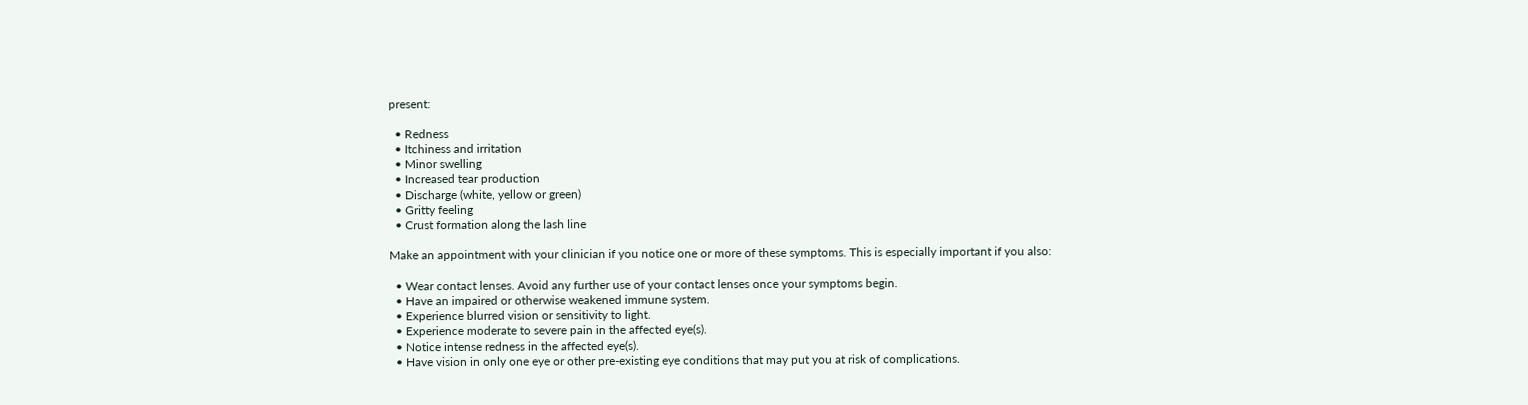present:

  • Redness
  • Itchiness and irritation
  • Minor swelling
  • Increased tear production
  • Discharge (white, yellow or green)
  • Gritty feeling
  • Crust formation along the lash line

Make an appointment with your clinician if you notice one or more of these symptoms. This is especially important if you also:

  • Wear contact lenses. Avoid any further use of your contact lenses once your symptoms begin.
  • Have an impaired or otherwise weakened immune system.
  • Experience blurred vision or sensitivity to light.
  • Experience moderate to severe pain in the affected eye(s).
  • Notice intense redness in the affected eye(s).
  • Have vision in only one eye or other pre-existing eye conditions that may put you at risk of complications.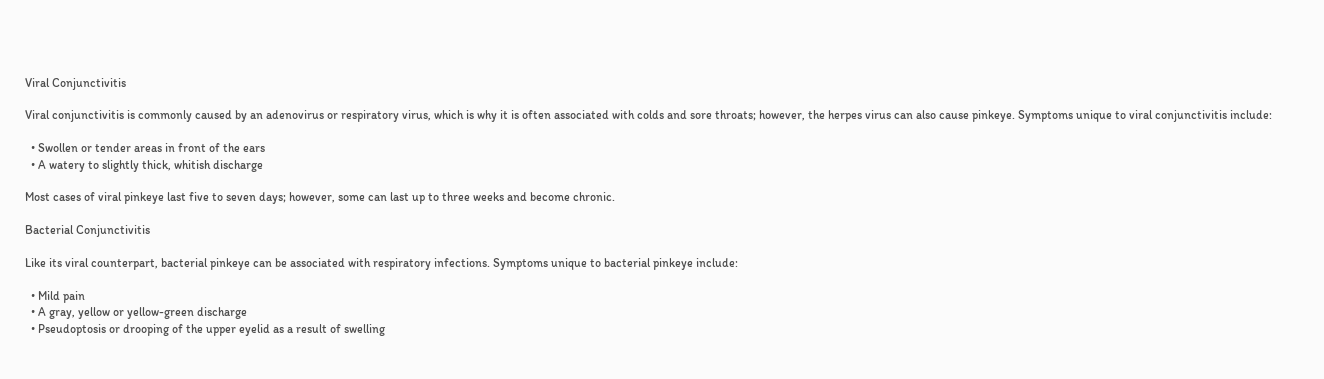Viral Conjunctivitis

Viral conjunctivitis is commonly caused by an adenovirus or respiratory virus, which is why it is often associated with colds and sore throats; however, the herpes virus can also cause pinkeye. Symptoms unique to viral conjunctivitis include:

  • Swollen or tender areas in front of the ears
  • A watery to slightly thick, whitish discharge

Most cases of viral pinkeye last five to seven days; however, some can last up to three weeks and become chronic.

Bacterial Conjunctivitis

Like its viral counterpart, bacterial pinkeye can be associated with respiratory infections. Symptoms unique to bacterial pinkeye include:

  • Mild pain
  • A gray, yellow or yellow-green discharge
  • Pseudoptosis or drooping of the upper eyelid as a result of swelling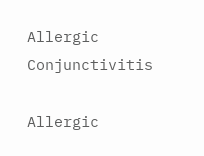Allergic Conjunctivitis

Allergic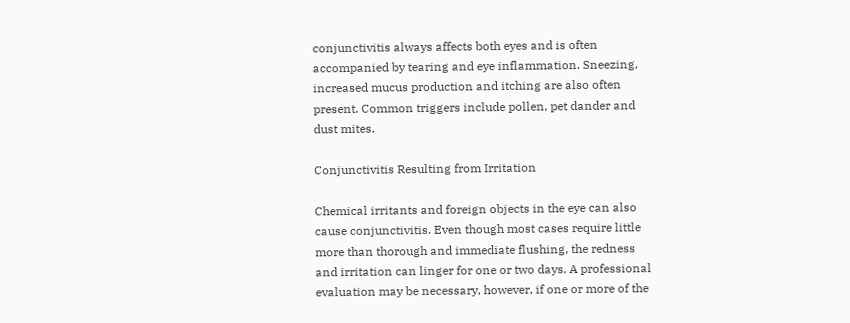conjunctivitis always affects both eyes and is often accompanied by tearing and eye inflammation. Sneezing, increased mucus production and itching are also often present. Common triggers include pollen, pet dander and dust mites.

Conjunctivitis Resulting from Irritation

Chemical irritants and foreign objects in the eye can also cause conjunctivitis. Even though most cases require little more than thorough and immediate flushing, the redness and irritation can linger for one or two days. A professional evaluation may be necessary, however, if one or more of the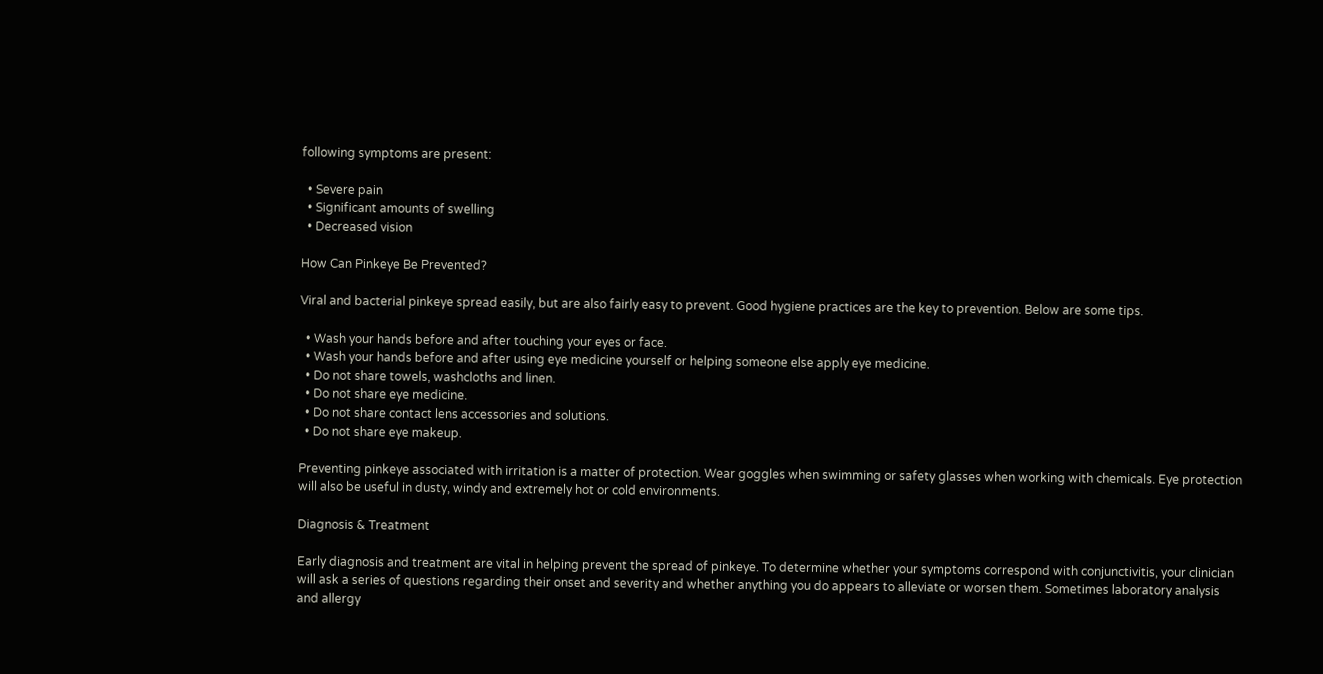following symptoms are present:

  • Severe pain
  • Significant amounts of swelling
  • Decreased vision

How Can Pinkeye Be Prevented?

Viral and bacterial pinkeye spread easily, but are also fairly easy to prevent. Good hygiene practices are the key to prevention. Below are some tips.

  • Wash your hands before and after touching your eyes or face.
  • Wash your hands before and after using eye medicine yourself or helping someone else apply eye medicine.
  • Do not share towels, washcloths and linen.
  • Do not share eye medicine.
  • Do not share contact lens accessories and solutions.
  • Do not share eye makeup.

Preventing pinkeye associated with irritation is a matter of protection. Wear goggles when swimming or safety glasses when working with chemicals. Eye protection will also be useful in dusty, windy and extremely hot or cold environments.

Diagnosis & Treatment

Early diagnosis and treatment are vital in helping prevent the spread of pinkeye. To determine whether your symptoms correspond with conjunctivitis, your clinician will ask a series of questions regarding their onset and severity and whether anything you do appears to alleviate or worsen them. Sometimes laboratory analysis and allergy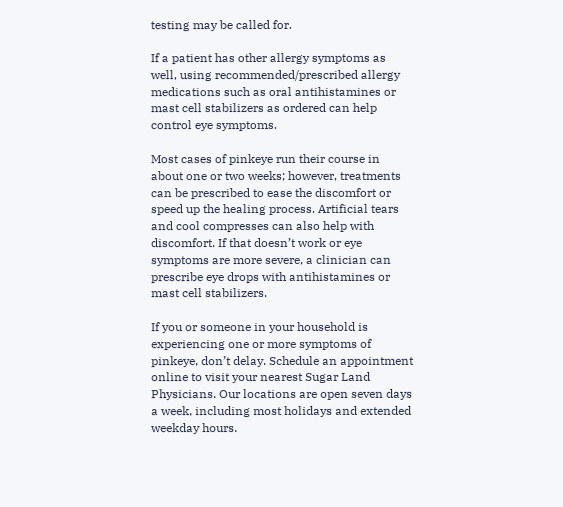testing may be called for.

If a patient has other allergy symptoms as well, using recommended/prescribed allergy medications such as oral antihistamines or mast cell stabilizers as ordered can help control eye symptoms.

Most cases of pinkeye run their course in about one or two weeks; however, treatments can be prescribed to ease the discomfort or speed up the healing process. Artificial tears and cool compresses can also help with discomfort. If that doesn’t work or eye symptoms are more severe, a clinician can prescribe eye drops with antihistamines or mast cell stabilizers.

If you or someone in your household is experiencing one or more symptoms of pinkeye, don’t delay. Schedule an appointment online to visit your nearest Sugar Land Physicians. Our locations are open seven days a week, including most holidays and extended weekday hours.